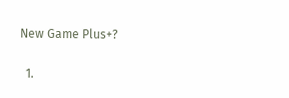New Game Plus+?

  1.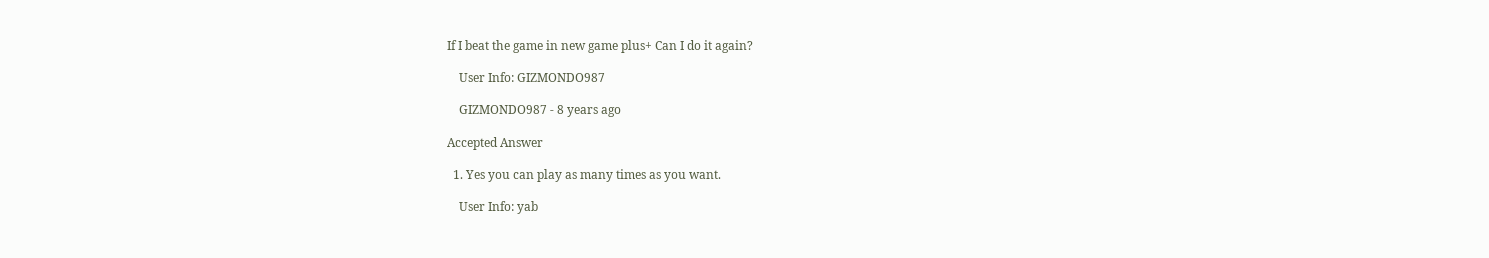If I beat the game in new game plus+ Can I do it again?

    User Info: GIZMONDO987

    GIZMONDO987 - 8 years ago

Accepted Answer

  1. Yes you can play as many times as you want.

    User Info: yab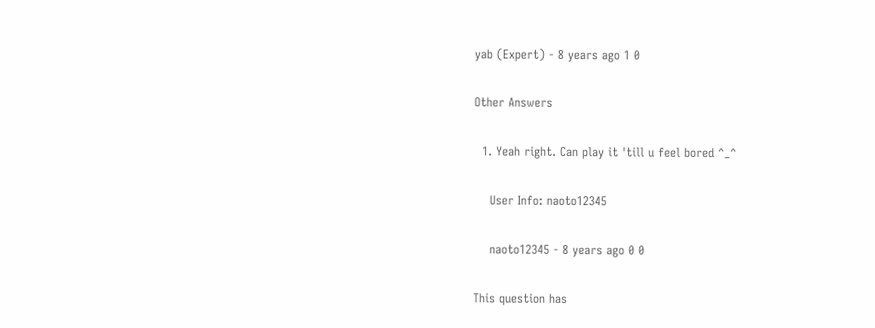yab (Expert) - 8 years ago 1 0

Other Answers

  1. Yeah right. Can play it 'till u feel bored ^_^

    User Info: naoto12345

    naoto12345 - 8 years ago 0 0

This question has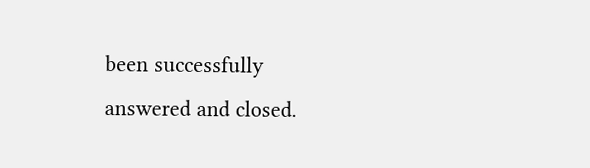been successfully answered and closed.